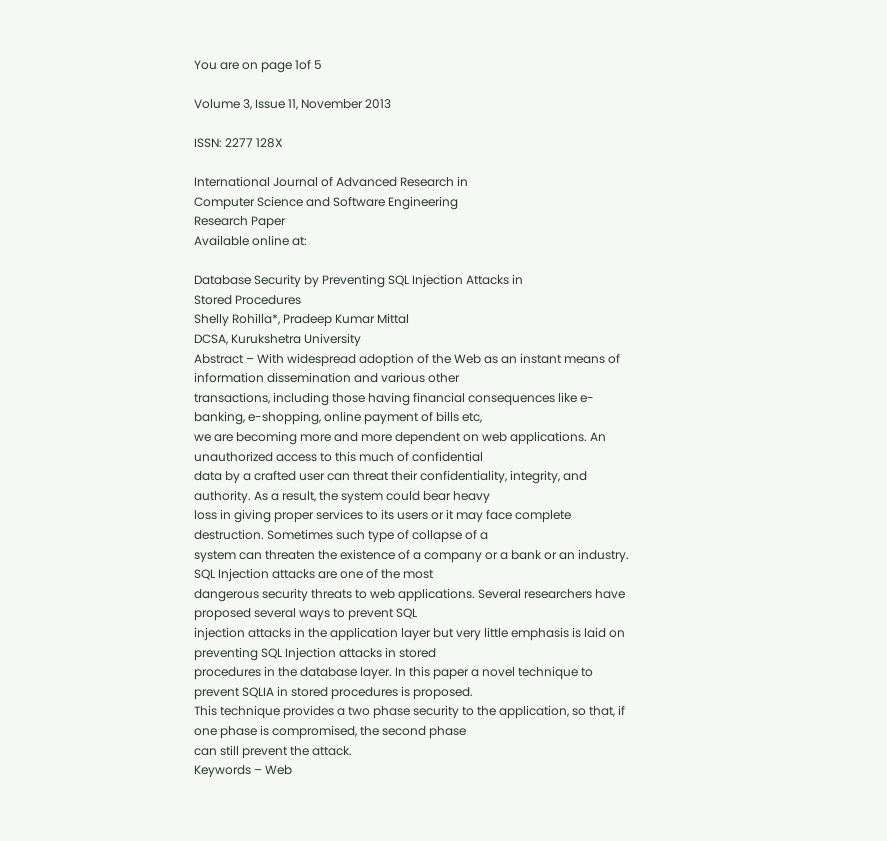You are on page 1of 5

Volume 3, Issue 11, November 2013

ISSN: 2277 128X

International Journal of Advanced Research in
Computer Science and Software Engineering
Research Paper
Available online at:

Database Security by Preventing SQL Injection Attacks in
Stored Procedures
Shelly Rohilla*, Pradeep Kumar Mittal
DCSA, Kurukshetra University
Abstract – With widespread adoption of the Web as an instant means of information dissemination and various other
transactions, including those having financial consequences like e-banking, e-shopping, online payment of bills etc,
we are becoming more and more dependent on web applications. An unauthorized access to this much of confidential
data by a crafted user can threat their confidentiality, integrity, and authority. As a result, the system could bear heavy
loss in giving proper services to its users or it may face complete destruction. Sometimes such type of collapse of a
system can threaten the existence of a company or a bank or an industry. SQL Injection attacks are one of the most
dangerous security threats to web applications. Several researchers have proposed several ways to prevent SQL
injection attacks in the application layer but very little emphasis is laid on preventing SQL Injection attacks in stored
procedures in the database layer. In this paper a novel technique to prevent SQLIA in stored procedures is proposed.
This technique provides a two phase security to the application, so that, if one phase is compromised, the second phase
can still prevent the attack.
Keywords – Web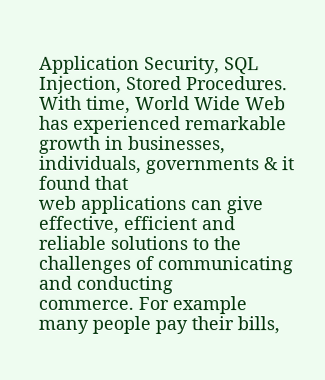Application Security, SQL Injection, Stored Procedures.
With time, World Wide Web has experienced remarkable growth in businesses, individuals, governments & it found that
web applications can give effective, efficient and reliable solutions to the challenges of communicating and conducting
commerce. For example many people pay their bills,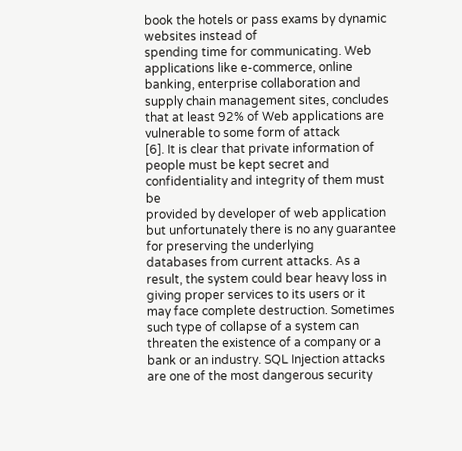book the hotels or pass exams by dynamic websites instead of
spending time for communicating. Web applications like e-commerce, online banking, enterprise collaboration and
supply chain management sites, concludes that at least 92% of Web applications are vulnerable to some form of attack
[6]. It is clear that private information of people must be kept secret and confidentiality and integrity of them must be
provided by developer of web application but unfortunately there is no any guarantee for preserving the underlying
databases from current attacks. As a result, the system could bear heavy loss in giving proper services to its users or it
may face complete destruction. Sometimes such type of collapse of a system can threaten the existence of a company or a
bank or an industry. SQL Injection attacks are one of the most dangerous security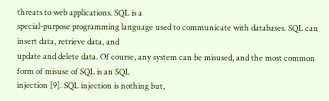threats to web applications. SQL is a
special-purpose programming language used to communicate with databases. SQL can insert data, retrieve data, and
update and delete data. Of course, any system can be misused, and the most common form of misuse of SQL is an SQL
injection [9]. SQL injection is nothing but,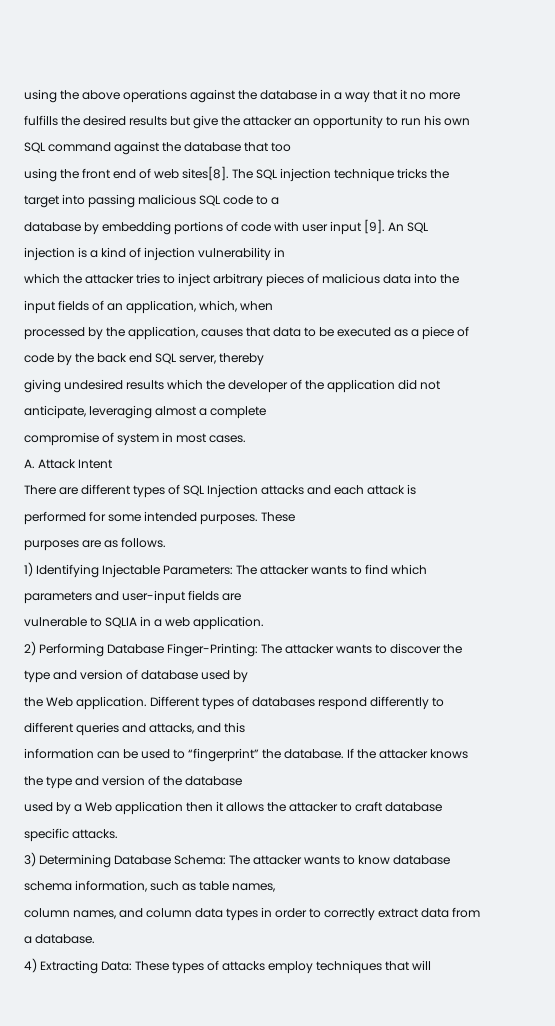using the above operations against the database in a way that it no more
fulfills the desired results but give the attacker an opportunity to run his own SQL command against the database that too
using the front end of web sites[8]. The SQL injection technique tricks the target into passing malicious SQL code to a
database by embedding portions of code with user input [9]. An SQL injection is a kind of injection vulnerability in
which the attacker tries to inject arbitrary pieces of malicious data into the input fields of an application, which, when
processed by the application, causes that data to be executed as a piece of code by the back end SQL server, thereby
giving undesired results which the developer of the application did not anticipate, leveraging almost a complete
compromise of system in most cases.
A. Attack Intent
There are different types of SQL Injection attacks and each attack is performed for some intended purposes. These
purposes are as follows.
1) Identifying Injectable Parameters: The attacker wants to find which parameters and user-input fields are
vulnerable to SQLIA in a web application.
2) Performing Database Finger-Printing: The attacker wants to discover the type and version of database used by
the Web application. Different types of databases respond differently to different queries and attacks, and this
information can be used to “fingerprint” the database. If the attacker knows the type and version of the database
used by a Web application then it allows the attacker to craft database specific attacks.
3) Determining Database Schema: The attacker wants to know database schema information, such as table names,
column names, and column data types in order to correctly extract data from a database.
4) Extracting Data: These types of attacks employ techniques that will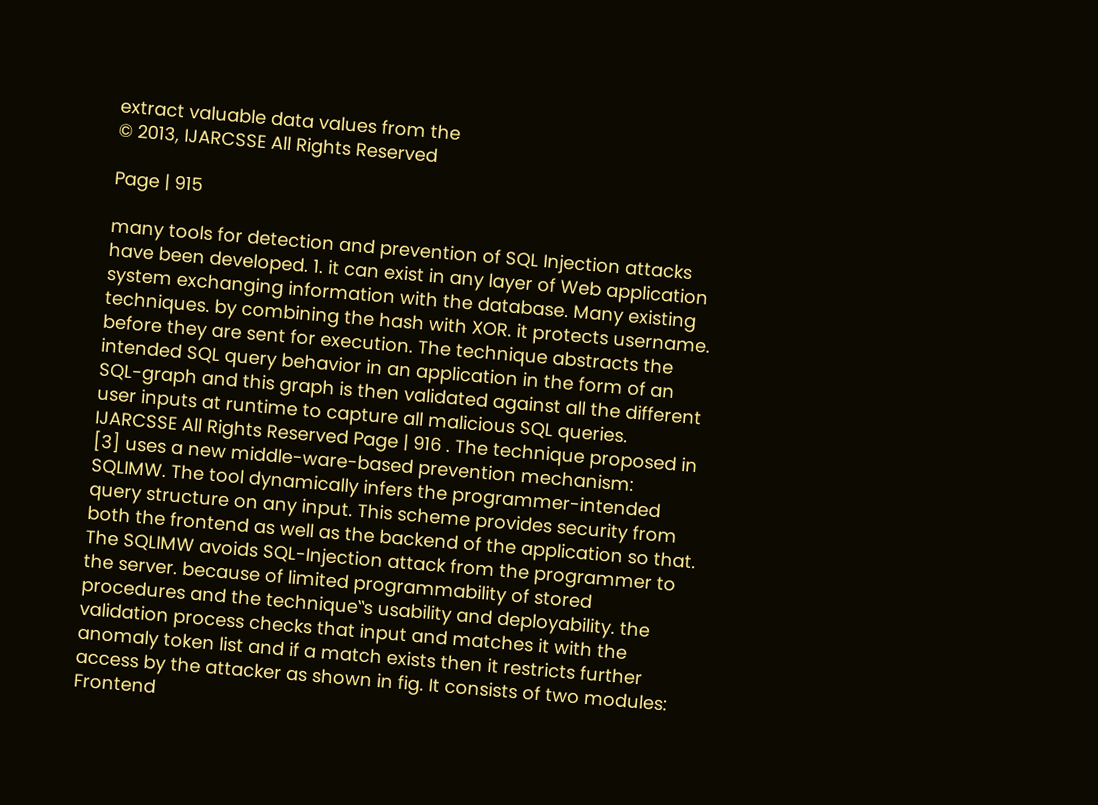extract valuable data values from the
© 2013, IJARCSSE All Rights Reserved

Page | 915

many tools for detection and prevention of SQL Injection attacks have been developed. 1. it can exist in any layer of Web application system exchanging information with the database. Many existing techniques. by combining the hash with XOR. it protects username. before they are sent for execution. The technique abstracts the intended SQL query behavior in an application in the form of an SQL-graph and this graph is then validated against all the different user inputs at runtime to capture all malicious SQL queries. IJARCSSE All Rights Reserved Page | 916 . The technique proposed in [3] uses a new middle-ware-based prevention mechanism: SQLIMW. The tool dynamically infers the programmer-intended query structure on any input. This scheme provides security from both the frontend as well as the backend of the application so that. The SQLIMW avoids SQL-Injection attack from the programmer to the server. because of limited programmability of stored procedures and the technique‟s usability and deployability. the validation process checks that input and matches it with the anomaly token list and if a match exists then it restricts further access by the attacker as shown in fig. It consists of two modules: Frontend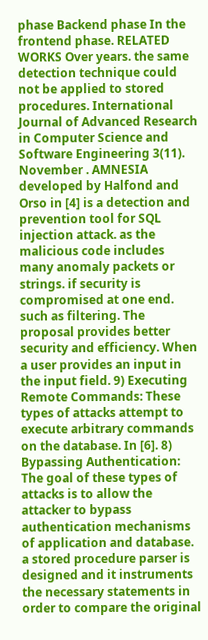phase Backend phase In the frontend phase. RELATED WORKS Over years. the same detection technique could not be applied to stored procedures. International Journal of Advanced Research in Computer Science and Software Engineering 3(11). November . AMNESIA developed by Halfond and Orso in [4] is a detection and prevention tool for SQL injection attack. as the malicious code includes many anomaly packets or strings. if security is compromised at one end. such as filtering. The proposal provides better security and efficiency. When a user provides an input in the input field. 9) Executing Remote Commands: These types of attacks attempt to execute arbitrary commands on the database. In [6]. 8) Bypassing Authentication: The goal of these types of attacks is to allow the attacker to bypass authentication mechanisms of application and database. a stored procedure parser is designed and it instruments the necessary statements in order to compare the original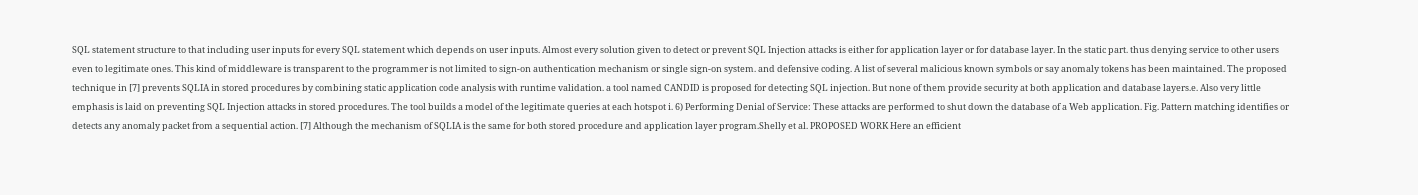SQL statement structure to that including user inputs for every SQL statement which depends on user inputs. Almost every solution given to detect or prevent SQL Injection attacks is either for application layer or for database layer. In the static part. thus denying service to other users even to legitimate ones. This kind of middleware is transparent to the programmer is not limited to sign-on authentication mechanism or single sign-on system. and defensive coding. A list of several malicious known symbols or say anomaly tokens has been maintained. The proposed technique in [7] prevents SQLIA in stored procedures by combining static application code analysis with runtime validation. a tool named CANDID is proposed for detecting SQL injection. But none of them provide security at both application and database layers.e. Also very little emphasis is laid on preventing SQL Injection attacks in stored procedures. The tool builds a model of the legitimate queries at each hotspot i. 6) Performing Denial of Service: These attacks are performed to shut down the database of a Web application. Fig. Pattern matching identifies or detects any anomaly packet from a sequential action. [7] Although the mechanism of SQLIA is the same for both stored procedure and application layer program.Shelly et al. PROPOSED WORK Here an efficient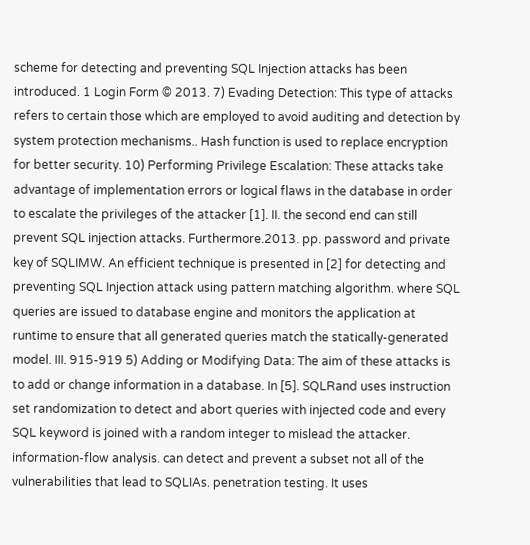scheme for detecting and preventing SQL Injection attacks has been introduced. 1 Login Form © 2013. 7) Evading Detection: This type of attacks refers to certain those which are employed to avoid auditing and detection by system protection mechanisms.. Hash function is used to replace encryption for better security. 10) Performing Privilege Escalation: These attacks take advantage of implementation errors or logical flaws in the database in order to escalate the privileges of the attacker [1]. II. the second end can still prevent SQL injection attacks. Furthermore.2013. pp. password and private key of SQLIMW. An efficient technique is presented in [2] for detecting and preventing SQL Injection attack using pattern matching algorithm. where SQL queries are issued to database engine and monitors the application at runtime to ensure that all generated queries match the statically-generated model. III. 915-919 5) Adding or Modifying Data: The aim of these attacks is to add or change information in a database. In [5]. SQLRand uses instruction set randomization to detect and abort queries with injected code and every SQL keyword is joined with a random integer to mislead the attacker. information-flow analysis. can detect and prevent a subset not all of the vulnerabilities that lead to SQLIAs. penetration testing. It uses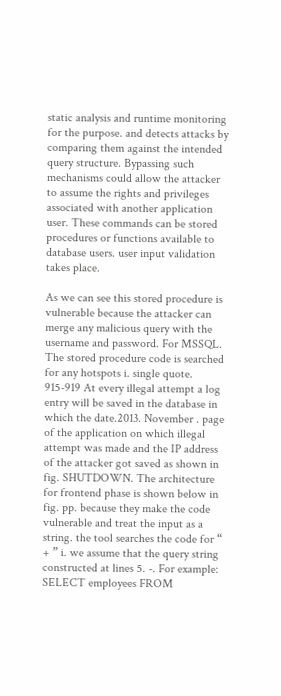static analysis and runtime monitoring for the purpose. and detects attacks by comparing them against the intended query structure. Bypassing such mechanisms could allow the attacker to assume the rights and privileges associated with another application user. These commands can be stored procedures or functions available to database users. user input validation takes place.

As we can see this stored procedure is vulnerable because the attacker can merge any malicious query with the username and password. For MSSQL. The stored procedure code is searched for any hotspots i. single quote. 915-919 At every illegal attempt a log entry will be saved in the database in which the date.2013. November . page of the application on which illegal attempt was made and the IP address of the attacker got saved as shown in fig. SHUTDOWN. The architecture for frontend phase is shown below in fig. pp. because they make the code vulnerable and treat the input as a string. the tool searches the code for “ + ” i. we assume that the query string constructed at lines 5. -. For example: SELECT employees FROM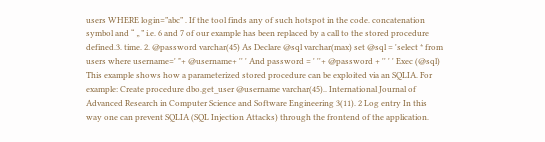users WHERE login=‟abc‟ . If the tool finds any of such hotspot in the code. concatenation symbol and “ „ ” i.e. 6 and 7 of our example has been replaced by a call to the stored procedure defined.3. time. 2. @password varchar(45) As Declare @sql varchar(max) set @sql = 'select * from users where username=' "+ @username+ '' ' And password = ' ''+ @password + '' ' ' Exec (@sql) This example shows how a parameterized stored procedure can be exploited via an SQLIA. For example: Create procedure dbo.get_user @username varchar(45).. International Journal of Advanced Research in Computer Science and Software Engineering 3(11). 2 Log entry In this way one can prevent SQLIA (SQL Injection Attacks) through the frontend of the application.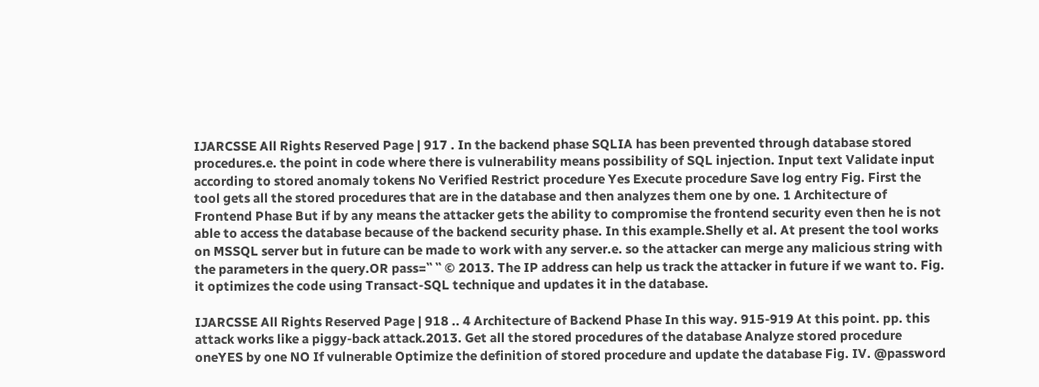IJARCSSE All Rights Reserved Page | 917 . In the backend phase SQLIA has been prevented through database stored procedures.e. the point in code where there is vulnerability means possibility of SQL injection. Input text Validate input according to stored anomaly tokens No Verified Restrict procedure Yes Execute procedure Save log entry Fig. First the tool gets all the stored procedures that are in the database and then analyzes them one by one. 1 Architecture of Frontend Phase But if by any means the attacker gets the ability to compromise the frontend security even then he is not able to access the database because of the backend security phase. In this example.Shelly et al. At present the tool works on MSSQL server but in future can be made to work with any server.e. so the attacker can merge any malicious string with the parameters in the query.OR pass=‟ ‟ © 2013. The IP address can help us track the attacker in future if we want to. Fig. it optimizes the code using Transact-SQL technique and updates it in the database.

IJARCSSE All Rights Reserved Page | 918 .. 4 Architecture of Backend Phase In this way. 915-919 At this point. pp. this attack works like a piggy-back attack.2013. Get all the stored procedures of the database Analyze stored procedure oneYES by one NO If vulnerable Optimize the definition of stored procedure and update the database Fig. IV. @password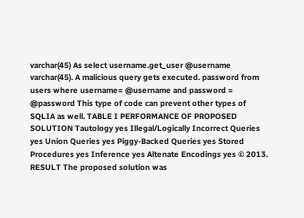varchar(45) As select username.get_user @username varchar(45). A malicious query gets executed. password from users where username= @username and password = @password This type of code can prevent other types of SQLIA as well. TABLE I PERFORMANCE OF PROPOSED SOLUTION Tautology yes Illegal/Logically Incorrect Queries yes Union Queries yes Piggy-Backed Queries yes Stored Procedures yes Inference yes Altenate Encodings yes © 2013. RESULT The proposed solution was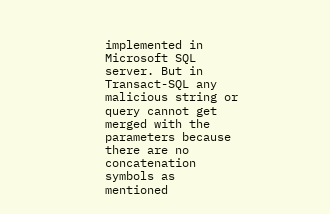implemented in Microsoft SQL server. But in Transact-SQL any malicious string or query cannot get merged with the parameters because there are no concatenation symbols as mentioned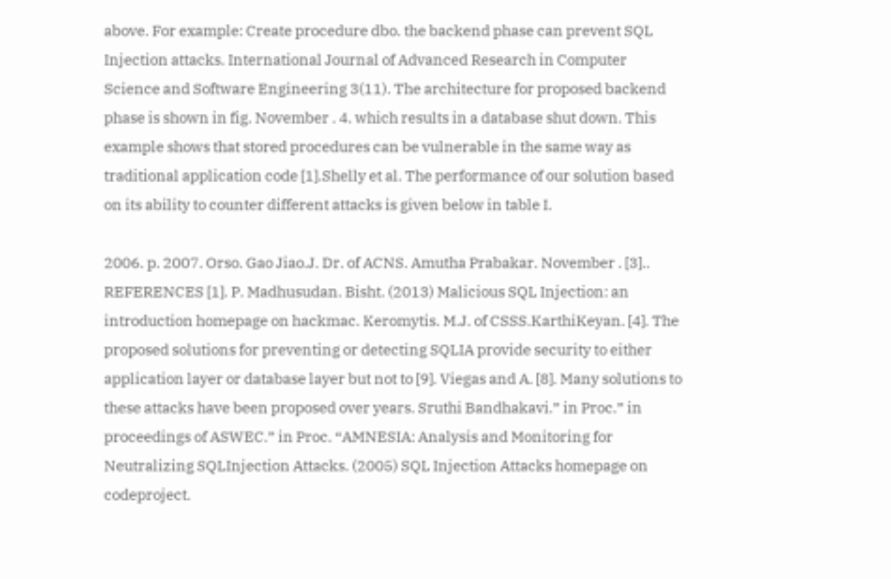above. For example: Create procedure dbo. the backend phase can prevent SQL Injection attacks. International Journal of Advanced Research in Computer Science and Software Engineering 3(11). The architecture for proposed backend phase is shown in fig. November . 4. which results in a database shut down. This example shows that stored procedures can be vulnerable in the same way as traditional application code [1].Shelly et al. The performance of our solution based on its ability to counter different attacks is given below in table I.

2006. p. 2007. Orso. Gao Jiao.J. Dr. of ACNS. Amutha Prabakar. November . [3].. REFERENCES [1]. P. Madhusudan. Bisht. (2013) Malicious SQL Injection: an introduction homepage on hackmac. Keromytis. M.J. of CSSS.KarthiKeyan. [4]. The proposed solutions for preventing or detecting SQLIA provide security to either application layer or database layer but not to [9]. Viegas and A. [8]. Many solutions to these attacks have been proposed over years. Sruthi Bandhakavi.” in Proc.” in proceedings of ASWEC.” in Proc. “AMNESIA: Analysis and Monitoring for Neutralizing SQLInjection Attacks. (2005) SQL Injection Attacks homepage on codeproject.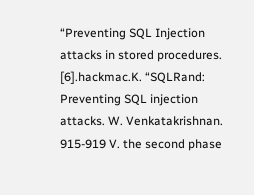“Preventing SQL Injection attacks in stored procedures. [6].hackmac.K. “SQLRand: Preventing SQL injection attacks. W. Venkatakrishnan. 915-919 V. the second phase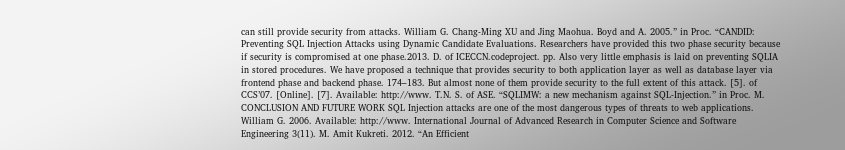can still provide security from attacks. William G. Chang-Ming XU and Jing Maohua. Boyd and A. 2005.” in Proc. “CANDID: Preventing SQL Injection Attacks using Dynamic Candidate Evaluations. Researchers have provided this two phase security because if security is compromised at one phase.2013. D. of ICECCN.codeproject. pp. Also very little emphasis is laid on preventing SQLIA in stored procedures. We have proposed a technique that provides security to both application layer as well as database layer via frontend phase and backend phase. 174–183. But almost none of them provide security to the full extent of this attack. [5]. of CCS’07. [Online]. [7]. Available: http://www. T.N. S. of ASE. “SQLIMW: a new mechanism against SQL-Injection.” in Proc. M. CONCLUSION AND FUTURE WORK SQL Injection attacks are one of the most dangerous types of threats to web applications. William G. 2006. Available: http://www. International Journal of Advanced Research in Computer Science and Software Engineering 3(11). M. Amit Kukreti. 2012. “An Efficient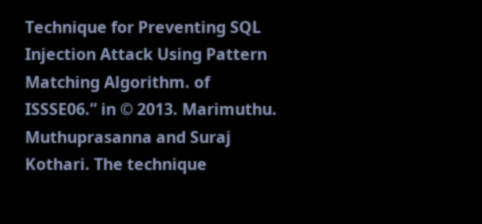Technique for Preventing SQL Injection Attack Using Pattern Matching Algorithm. of ISSSE06.” in © 2013. Marimuthu. Muthuprasanna and Suraj Kothari. The technique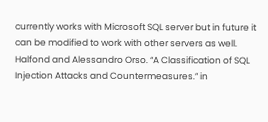currently works with Microsoft SQL server but in future it can be modified to work with other servers as well. Halfond and Alessandro Orso. “A Classification of SQL Injection Attacks and Countermeasures.” in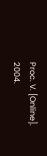Proc. V. [Online]. 2004.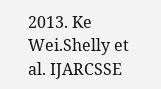2013. Ke Wei.Shelly et al. IJARCSSE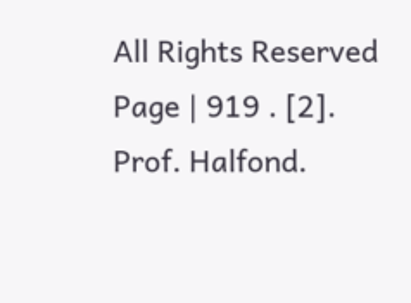All Rights Reserved Page | 919 . [2]. Prof. Halfond.